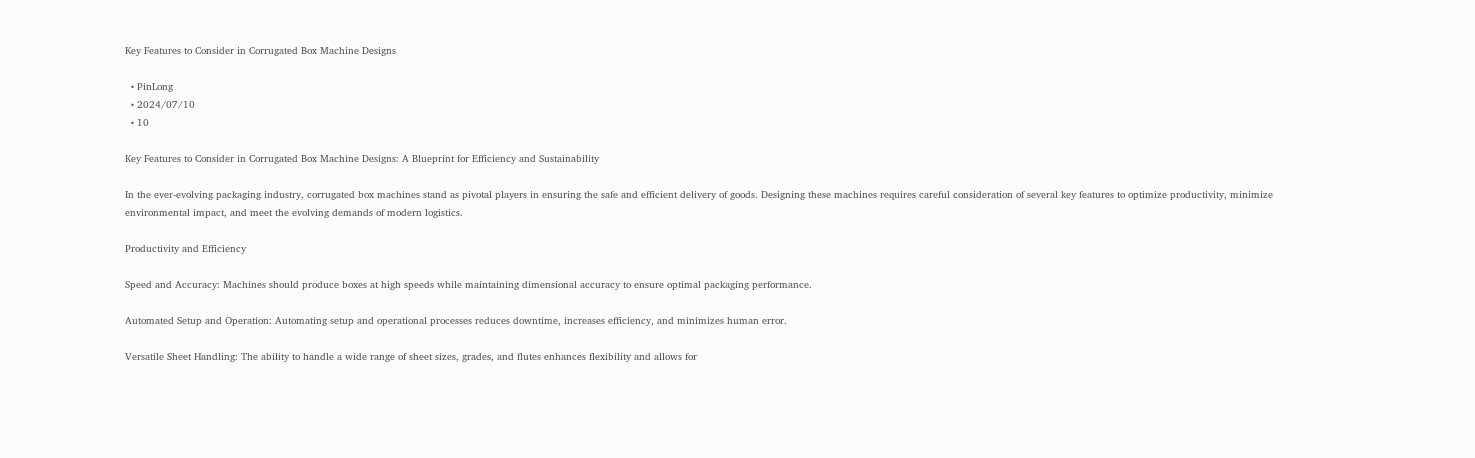Key Features to Consider in Corrugated Box Machine Designs

  • PinLong
  • 2024/07/10
  • 10

Key Features to Consider in Corrugated Box Machine Designs: A Blueprint for Efficiency and Sustainability

In the ever-evolving packaging industry, corrugated box machines stand as pivotal players in ensuring the safe and efficient delivery of goods. Designing these machines requires careful consideration of several key features to optimize productivity, minimize environmental impact, and meet the evolving demands of modern logistics.

Productivity and Efficiency

Speed and Accuracy: Machines should produce boxes at high speeds while maintaining dimensional accuracy to ensure optimal packaging performance.

Automated Setup and Operation: Automating setup and operational processes reduces downtime, increases efficiency, and minimizes human error.

Versatile Sheet Handling: The ability to handle a wide range of sheet sizes, grades, and flutes enhances flexibility and allows for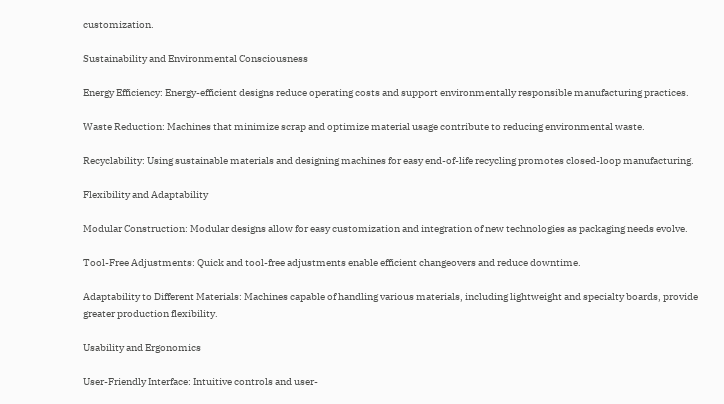customization.

Sustainability and Environmental Consciousness

Energy Efficiency: Energy-efficient designs reduce operating costs and support environmentally responsible manufacturing practices.

Waste Reduction: Machines that minimize scrap and optimize material usage contribute to reducing environmental waste.

Recyclability: Using sustainable materials and designing machines for easy end-of-life recycling promotes closed-loop manufacturing.

Flexibility and Adaptability

Modular Construction: Modular designs allow for easy customization and integration of new technologies as packaging needs evolve.

Tool-Free Adjustments: Quick and tool-free adjustments enable efficient changeovers and reduce downtime.

Adaptability to Different Materials: Machines capable of handling various materials, including lightweight and specialty boards, provide greater production flexibility.

Usability and Ergonomics

User-Friendly Interface: Intuitive controls and user-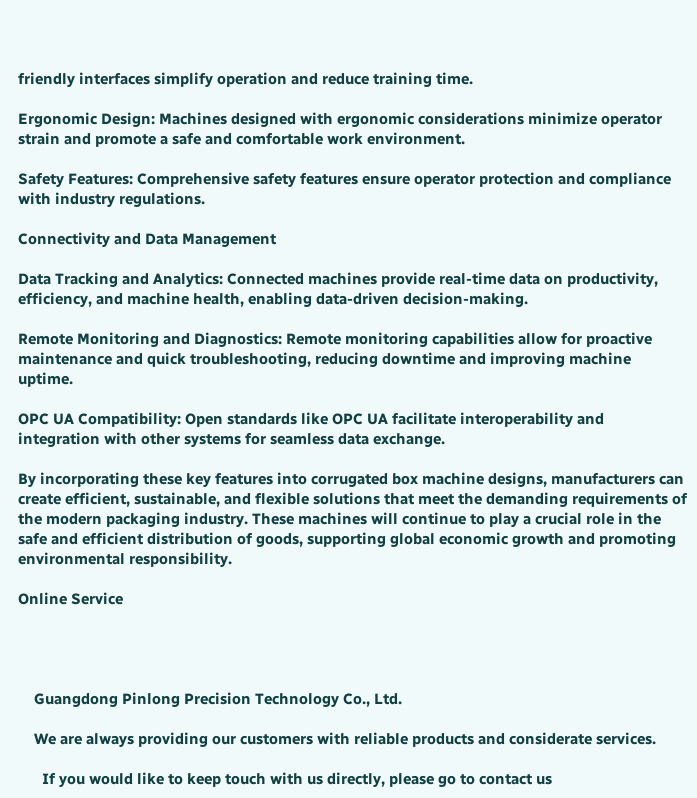friendly interfaces simplify operation and reduce training time.

Ergonomic Design: Machines designed with ergonomic considerations minimize operator strain and promote a safe and comfortable work environment.

Safety Features: Comprehensive safety features ensure operator protection and compliance with industry regulations.

Connectivity and Data Management

Data Tracking and Analytics: Connected machines provide real-time data on productivity, efficiency, and machine health, enabling data-driven decision-making.

Remote Monitoring and Diagnostics: Remote monitoring capabilities allow for proactive maintenance and quick troubleshooting, reducing downtime and improving machine uptime.

OPC UA Compatibility: Open standards like OPC UA facilitate interoperability and integration with other systems for seamless data exchange.

By incorporating these key features into corrugated box machine designs, manufacturers can create efficient, sustainable, and flexible solutions that meet the demanding requirements of the modern packaging industry. These machines will continue to play a crucial role in the safe and efficient distribution of goods, supporting global economic growth and promoting environmental responsibility.

Online Service




    Guangdong Pinlong Precision Technology Co., Ltd.

    We are always providing our customers with reliable products and considerate services.

      If you would like to keep touch with us directly, please go to contact us